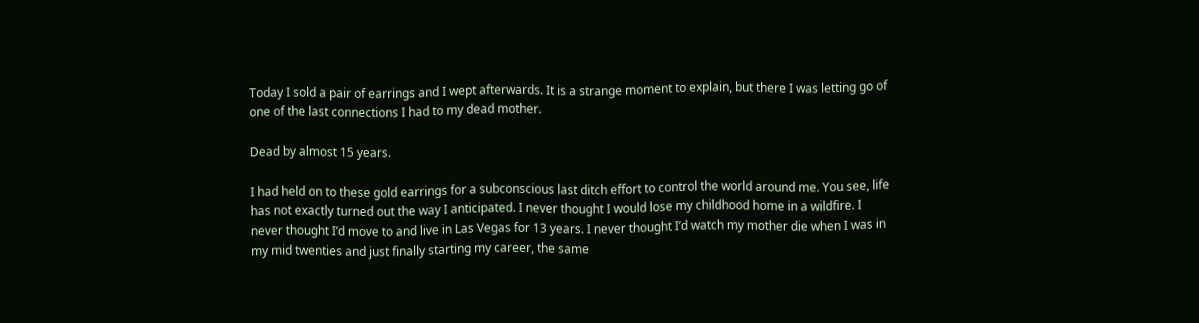Today I sold a pair of earrings and I wept afterwards. It is a strange moment to explain, but there I was letting go of one of the last connections I had to my dead mother.

Dead by almost 15 years.

I had held on to these gold earrings for a subconscious last ditch effort to control the world around me. You see, life has not exactly turned out the way I anticipated. I never thought I would lose my childhood home in a wildfire. I never thought I’d move to and live in Las Vegas for 13 years. I never thought I’d watch my mother die when I was in my mid twenties and just finally starting my career, the same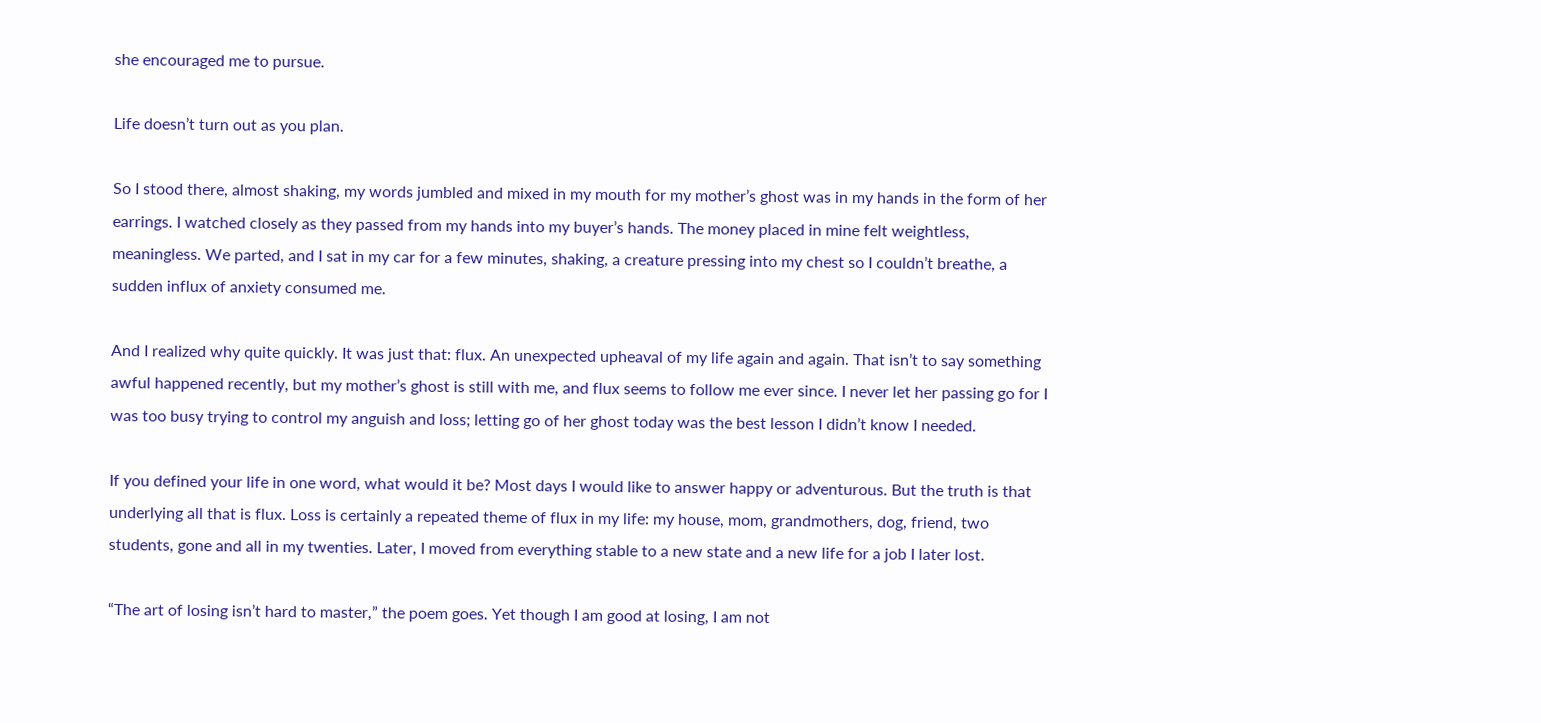she encouraged me to pursue.

Life doesn’t turn out as you plan.

So I stood there, almost shaking, my words jumbled and mixed in my mouth for my mother’s ghost was in my hands in the form of her earrings. I watched closely as they passed from my hands into my buyer’s hands. The money placed in mine felt weightless, meaningless. We parted, and I sat in my car for a few minutes, shaking, a creature pressing into my chest so I couldn’t breathe, a sudden influx of anxiety consumed me.

And I realized why quite quickly. It was just that: flux. An unexpected upheaval of my life again and again. That isn’t to say something awful happened recently, but my mother’s ghost is still with me, and flux seems to follow me ever since. I never let her passing go for I was too busy trying to control my anguish and loss; letting go of her ghost today was the best lesson I didn’t know I needed.

If you defined your life in one word, what would it be? Most days I would like to answer happy or adventurous. But the truth is that underlying all that is flux. Loss is certainly a repeated theme of flux in my life: my house, mom, grandmothers, dog, friend, two students, gone and all in my twenties. Later, I moved from everything stable to a new state and a new life for a job I later lost.

“The art of losing isn’t hard to master,” the poem goes. Yet though I am good at losing, I am not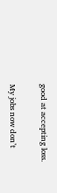good at accepting loss.

My jobs now don’t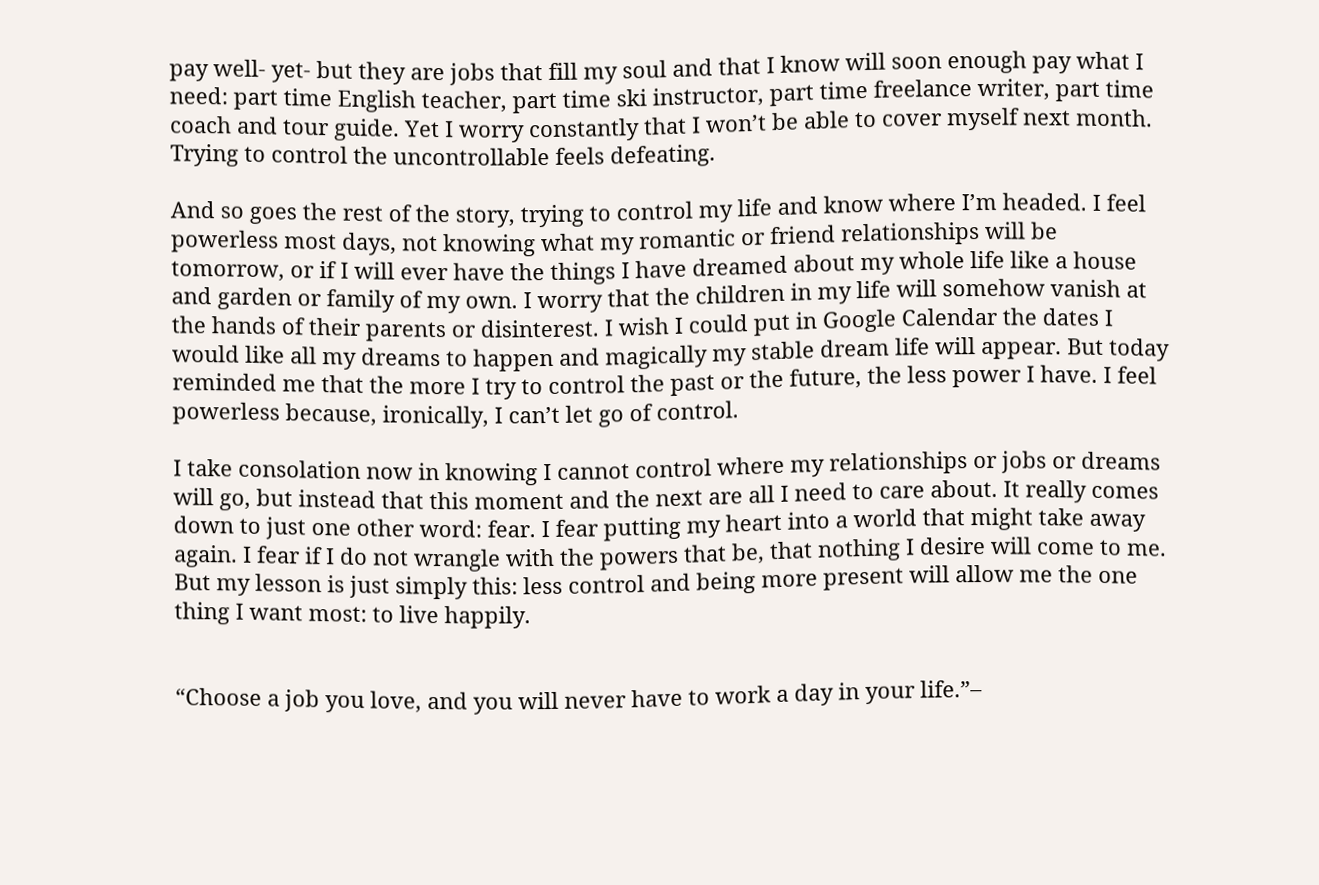pay well- yet- but they are jobs that fill my soul and that I know will soon enough pay what I need: part time English teacher, part time ski instructor, part time freelance writer, part time coach and tour guide. Yet I worry constantly that I won’t be able to cover myself next month. Trying to control the uncontrollable feels defeating.

And so goes the rest of the story, trying to control my life and know where I’m headed. I feel powerless most days, not knowing what my romantic or friend relationships will be tomorrow, or if I will ever have the things I have dreamed about my whole life like a house and garden or family of my own. I worry that the children in my life will somehow vanish at the hands of their parents or disinterest. I wish I could put in Google Calendar the dates I would like all my dreams to happen and magically my stable dream life will appear. But today reminded me that the more I try to control the past or the future, the less power I have. I feel powerless because, ironically, I can’t let go of control.

I take consolation now in knowing I cannot control where my relationships or jobs or dreams will go, but instead that this moment and the next are all I need to care about. It really comes down to just one other word: fear. I fear putting my heart into a world that might take away again. I fear if I do not wrangle with the powers that be, that nothing I desire will come to me. But my lesson is just simply this: less control and being more present will allow me the one thing I want most: to live happily.


“Choose a job you love, and you will never have to work a day in your life.”–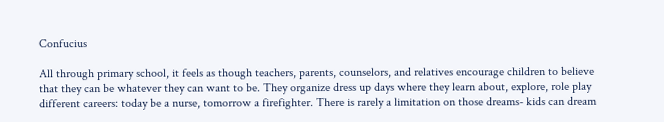Confucius

All through primary school, it feels as though teachers, parents, counselors, and relatives encourage children to believe that they can be whatever they can want to be. They organize dress up days where they learn about, explore, role play different careers: today be a nurse, tomorrow a firefighter. There is rarely a limitation on those dreams- kids can dream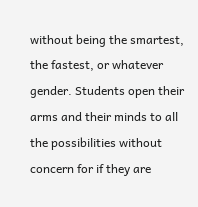without being the smartest, the fastest, or whatever gender. Students open their arms and their minds to all the possibilities without concern for if they are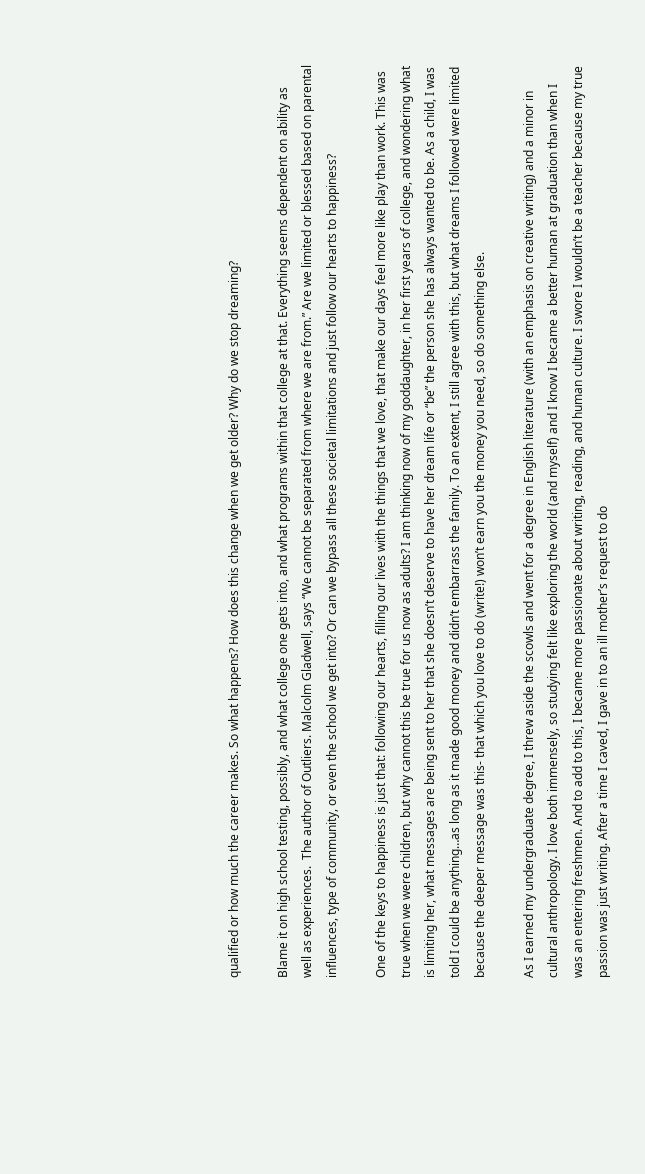qualified or how much the career makes. So what happens? How does this change when we get older? Why do we stop dreaming?

Blame it on high school testing, possibly, and what college one gets into, and what programs within that college at that. Everything seems dependent on ability as well as experiences.  The author of Outliers. Malcolm Gladwell, says “We cannot be separated from where we are from.” Are we limited or blessed based on parental influences, type of community, or even the school we get into? Or can we bypass all these societal limitations and just follow our hearts to happiness?

One of the keys to happiness is just that: following our hearts, filling our lives with the things that we love, that make our days feel more like play than work. This was true when we were children, but why cannot this be true for us now as adults? I am thinking now of my goddaughter, in her first years of college, and wondering what is limiting her, what messages are being sent to her that she doesn’t deserve to have her dream life or “be” the person she has always wanted to be. As a child, I was told I could be anything…as long as it made good money and didn’t embarrass the family. To an extent, I still agree with this, but what dreams I followed were limited because the deeper message was this- that which you love to do (write!) won’t earn you the money you need, so do something else.

As I earned my undergraduate degree, I threw aside the scowls and went for a degree in English literature (with an emphasis on creative writing) and a minor in cultural anthropology. I love both immensely, so studying felt like exploring the world (and myself) and I know I became a better human at graduation than when I was an entering freshmen. And to add to this, I became more passionate about writing, reading, and human culture. I swore I wouldn’t be a teacher because my true passion was just writing. After a time I caved, I gave in to an ill mother’s request to do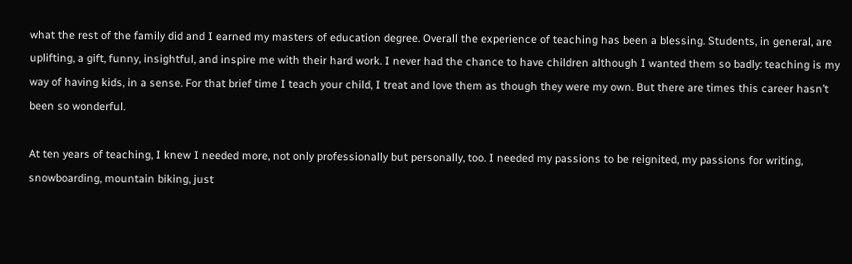what the rest of the family did and I earned my masters of education degree. Overall the experience of teaching has been a blessing. Students, in general, are uplifting, a gift, funny, insightful, and inspire me with their hard work. I never had the chance to have children although I wanted them so badly: teaching is my way of having kids, in a sense. For that brief time I teach your child, I treat and love them as though they were my own. But there are times this career hasn’t been so wonderful.

At ten years of teaching, I knew I needed more, not only professionally but personally, too. I needed my passions to be reignited, my passions for writing, snowboarding, mountain biking, just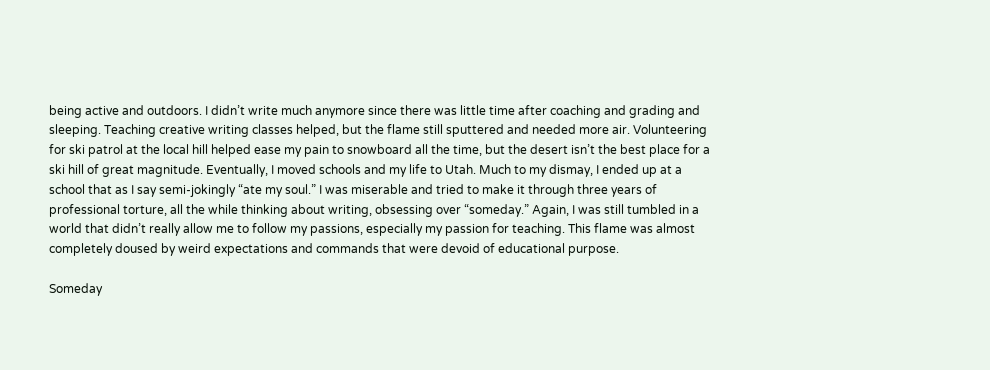being active and outdoors. I didn’t write much anymore since there was little time after coaching and grading and sleeping. Teaching creative writing classes helped, but the flame still sputtered and needed more air. Volunteering for ski patrol at the local hill helped ease my pain to snowboard all the time, but the desert isn’t the best place for a ski hill of great magnitude. Eventually, I moved schools and my life to Utah. Much to my dismay, I ended up at a school that as I say semi-jokingly “ate my soul.” I was miserable and tried to make it through three years of professional torture, all the while thinking about writing, obsessing over “someday.” Again, I was still tumbled in a world that didn’t really allow me to follow my passions, especially my passion for teaching. This flame was almost completely doused by weird expectations and commands that were devoid of educational purpose.

Someday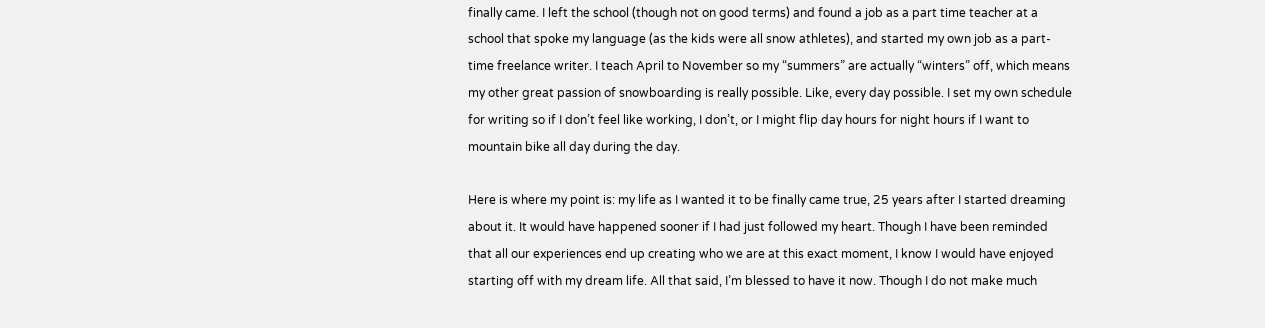finally came. I left the school (though not on good terms) and found a job as a part time teacher at a school that spoke my language (as the kids were all snow athletes), and started my own job as a part-time freelance writer. I teach April to November so my “summers” are actually “winters” off, which means my other great passion of snowboarding is really possible. Like, every day possible. I set my own schedule for writing so if I don’t feel like working, I don’t, or I might flip day hours for night hours if I want to mountain bike all day during the day.

Here is where my point is: my life as I wanted it to be finally came true, 25 years after I started dreaming about it. It would have happened sooner if I had just followed my heart. Though I have been reminded that all our experiences end up creating who we are at this exact moment, I know I would have enjoyed starting off with my dream life. All that said, I’m blessed to have it now. Though I do not make much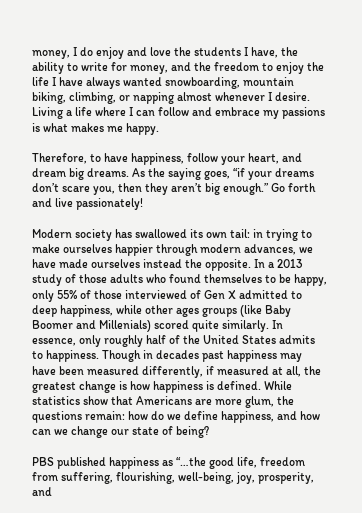money, I do enjoy and love the students I have, the ability to write for money, and the freedom to enjoy the life I have always wanted snowboarding, mountain biking, climbing, or napping almost whenever I desire. Living a life where I can follow and embrace my passions is what makes me happy.

Therefore, to have happiness, follow your heart, and dream big dreams. As the saying goes, “if your dreams don’t scare you, then they aren’t big enough.” Go forth and live passionately!

Modern society has swallowed its own tail: in trying to make ourselves happier through modern advances, we have made ourselves instead the opposite. In a 2013 study of those adults who found themselves to be happy, only 55% of those interviewed of Gen X admitted to deep happiness, while other ages groups (like Baby Boomer and Millenials) scored quite similarly. In essence, only roughly half of the United States admits to happiness. Though in decades past happiness may have been measured differently, if measured at all, the greatest change is how happiness is defined. While statistics show that Americans are more glum, the questions remain: how do we define happiness, and how can we change our state of being?

PBS published happiness as “…the good life, freedom from suffering, flourishing, well-being, joy, prosperity, and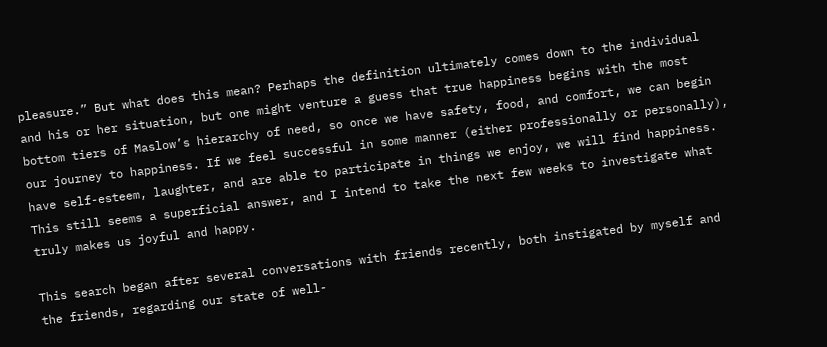pleasure.” But what does this mean? Perhaps the definition ultimately comes down to the individual and his or her situation, but one might venture a guess that true happiness begins with the most bottom tiers of Maslow’s hierarchy of need, so once we have safety, food, and comfort, we can begin our journey to happiness. If we feel successful in some manner (either professionally or personally), have self-esteem, laughter, and are able to participate in things we enjoy, we will find happiness. This still seems a superficial answer, and I intend to take the next few weeks to investigate what truly makes us joyful and happy.

This search began after several conversations with friends recently, both instigated by myself and the friends, regarding our state of well-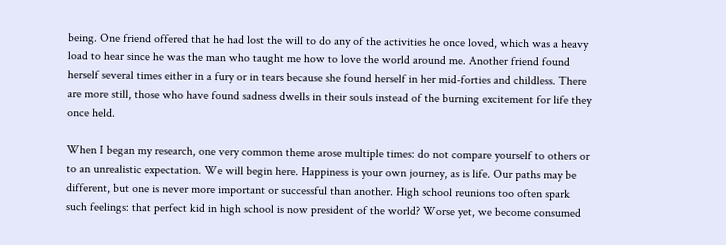being. One friend offered that he had lost the will to do any of the activities he once loved, which was a heavy load to hear since he was the man who taught me how to love the world around me. Another friend found herself several times either in a fury or in tears because she found herself in her mid-forties and childless. There are more still, those who have found sadness dwells in their souls instead of the burning excitement for life they once held.

When I began my research, one very common theme arose multiple times: do not compare yourself to others or to an unrealistic expectation. We will begin here. Happiness is your own journey, as is life. Our paths may be different, but one is never more important or successful than another. High school reunions too often spark such feelings: that perfect kid in high school is now president of the world? Worse yet, we become consumed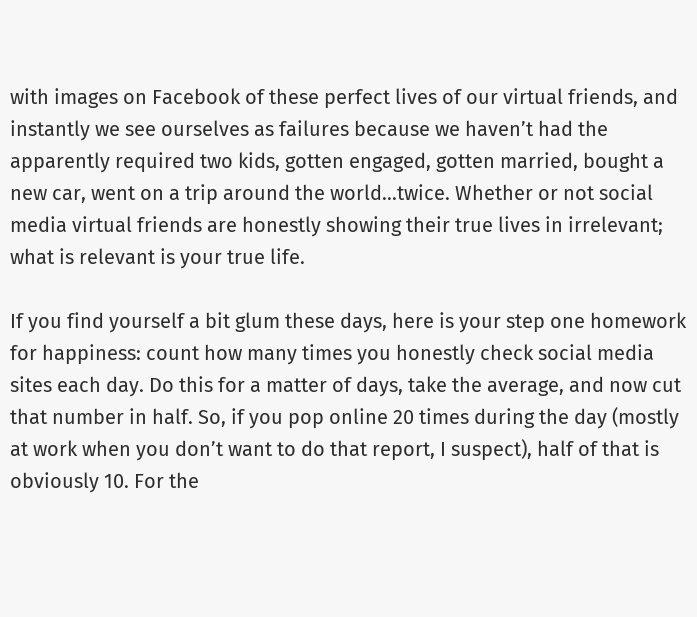with images on Facebook of these perfect lives of our virtual friends, and instantly we see ourselves as failures because we haven’t had the apparently required two kids, gotten engaged, gotten married, bought a new car, went on a trip around the world…twice. Whether or not social media virtual friends are honestly showing their true lives in irrelevant; what is relevant is your true life.

If you find yourself a bit glum these days, here is your step one homework for happiness: count how many times you honestly check social media sites each day. Do this for a matter of days, take the average, and now cut that number in half. So, if you pop online 20 times during the day (mostly at work when you don’t want to do that report, I suspect), half of that is obviously 10. For the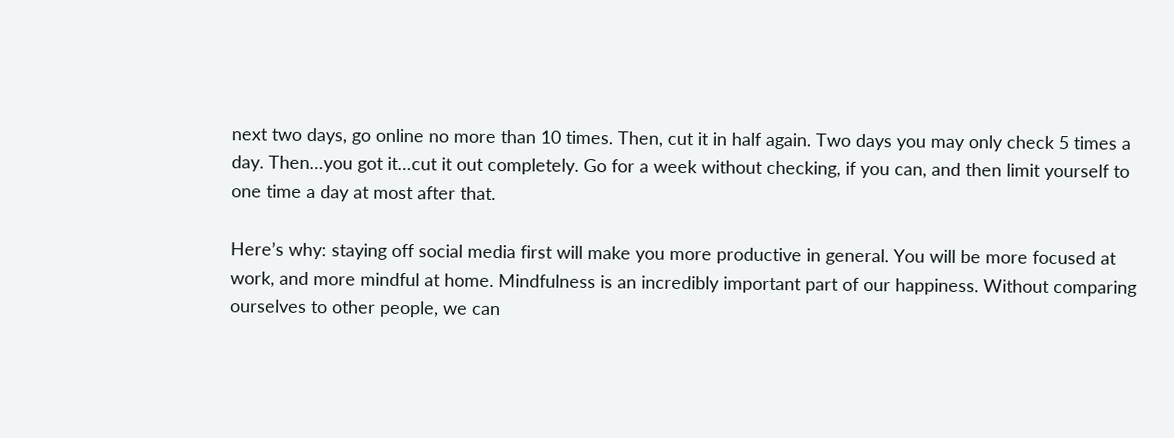next two days, go online no more than 10 times. Then, cut it in half again. Two days you may only check 5 times a day. Then…you got it…cut it out completely. Go for a week without checking, if you can, and then limit yourself to one time a day at most after that.

Here’s why: staying off social media first will make you more productive in general. You will be more focused at work, and more mindful at home. Mindfulness is an incredibly important part of our happiness. Without comparing ourselves to other people, we can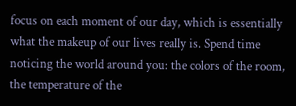focus on each moment of our day, which is essentially what the makeup of our lives really is. Spend time noticing the world around you: the colors of the room, the temperature of the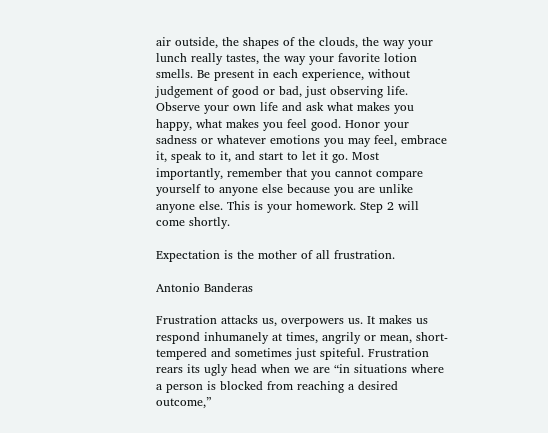air outside, the shapes of the clouds, the way your lunch really tastes, the way your favorite lotion smells. Be present in each experience, without judgement of good or bad, just observing life. Observe your own life and ask what makes you happy, what makes you feel good. Honor your sadness or whatever emotions you may feel, embrace it, speak to it, and start to let it go. Most importantly, remember that you cannot compare yourself to anyone else because you are unlike anyone else. This is your homework. Step 2 will come shortly.

Expectation is the mother of all frustration.

Antonio Banderas

Frustration attacks us, overpowers us. It makes us respond inhumanely at times, angrily or mean, short-tempered and sometimes just spiteful. Frustration rears its ugly head when we are “in situations where a person is blocked from reaching a desired outcome,”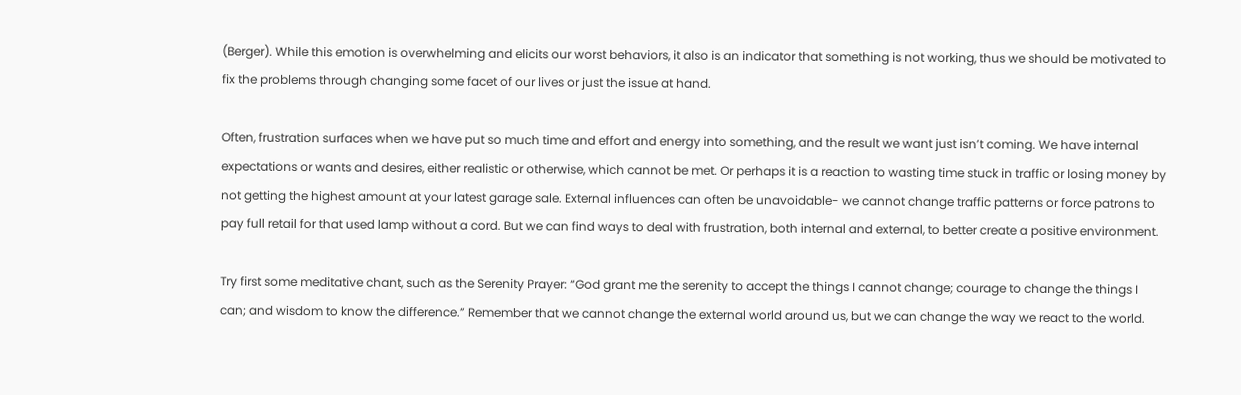(Berger). While this emotion is overwhelming and elicits our worst behaviors, it also is an indicator that something is not working, thus we should be motivated to fix the problems through changing some facet of our lives or just the issue at hand.

Often, frustration surfaces when we have put so much time and effort and energy into something, and the result we want just isn’t coming. We have internal expectations or wants and desires, either realistic or otherwise, which cannot be met. Or perhaps it is a reaction to wasting time stuck in traffic or losing money by not getting the highest amount at your latest garage sale. External influences can often be unavoidable- we cannot change traffic patterns or force patrons to pay full retail for that used lamp without a cord. But we can find ways to deal with frustration, both internal and external, to better create a positive environment.

Try first some meditative chant, such as the Serenity Prayer: “God grant me the serenity to accept the things I cannot change; courage to change the things I can; and wisdom to know the difference.” Remember that we cannot change the external world around us, but we can change the way we react to the world.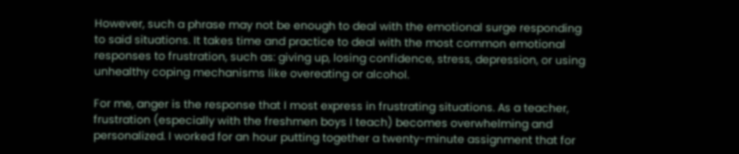However, such a phrase may not be enough to deal with the emotional surge responding to said situations. It takes time and practice to deal with the most common emotional responses to frustration, such as: giving up, losing confidence, stress, depression, or using unhealthy coping mechanisms like overeating or alcohol.

For me, anger is the response that I most express in frustrating situations. As a teacher, frustration (especially with the freshmen boys I teach) becomes overwhelming and personalized. I worked for an hour putting together a twenty-minute assignment that for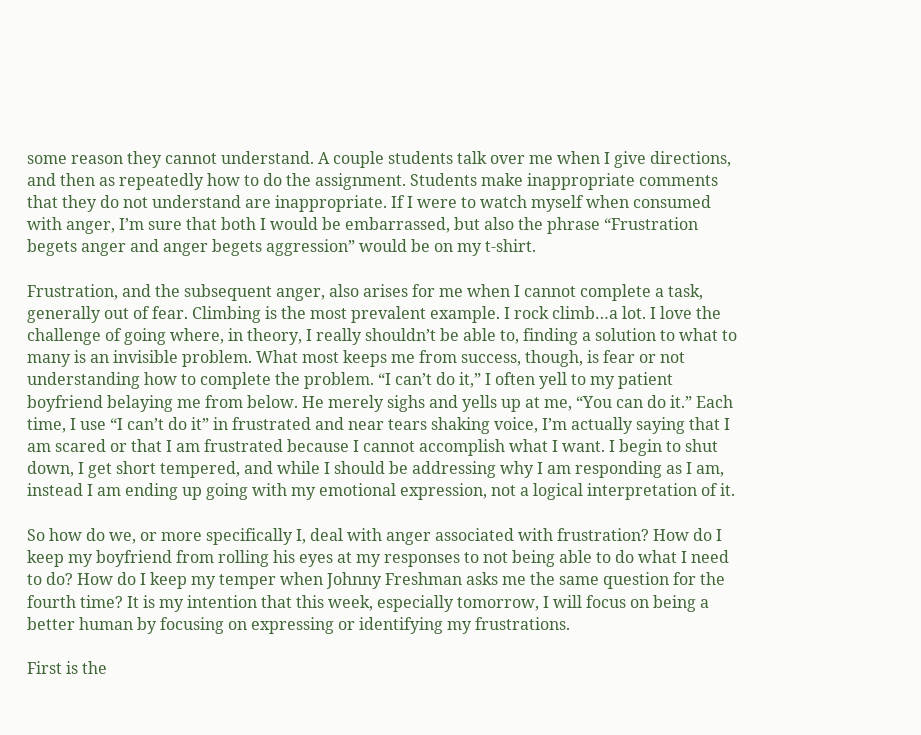some reason they cannot understand. A couple students talk over me when I give directions, and then as repeatedly how to do the assignment. Students make inappropriate comments that they do not understand are inappropriate. If I were to watch myself when consumed with anger, I’m sure that both I would be embarrassed, but also the phrase “Frustration begets anger and anger begets aggression” would be on my t-shirt.

Frustration, and the subsequent anger, also arises for me when I cannot complete a task, generally out of fear. Climbing is the most prevalent example. I rock climb…a lot. I love the challenge of going where, in theory, I really shouldn’t be able to, finding a solution to what to many is an invisible problem. What most keeps me from success, though, is fear or not understanding how to complete the problem. “I can’t do it,” I often yell to my patient boyfriend belaying me from below. He merely sighs and yells up at me, “You can do it.” Each time, I use “I can’t do it” in frustrated and near tears shaking voice, I’m actually saying that I am scared or that I am frustrated because I cannot accomplish what I want. I begin to shut down, I get short tempered, and while I should be addressing why I am responding as I am, instead I am ending up going with my emotional expression, not a logical interpretation of it.

So how do we, or more specifically I, deal with anger associated with frustration? How do I keep my boyfriend from rolling his eyes at my responses to not being able to do what I need to do? How do I keep my temper when Johnny Freshman asks me the same question for the fourth time? It is my intention that this week, especially tomorrow, I will focus on being a better human by focusing on expressing or identifying my frustrations.

First is the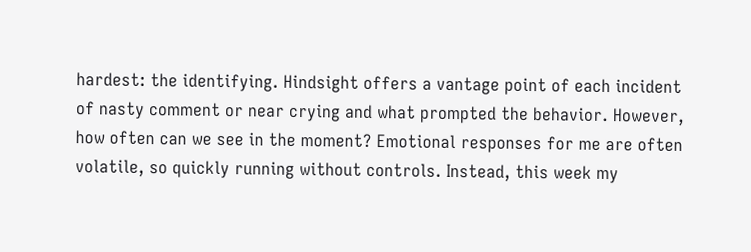hardest: the identifying. Hindsight offers a vantage point of each incident of nasty comment or near crying and what prompted the behavior. However, how often can we see in the moment? Emotional responses for me are often volatile, so quickly running without controls. Instead, this week my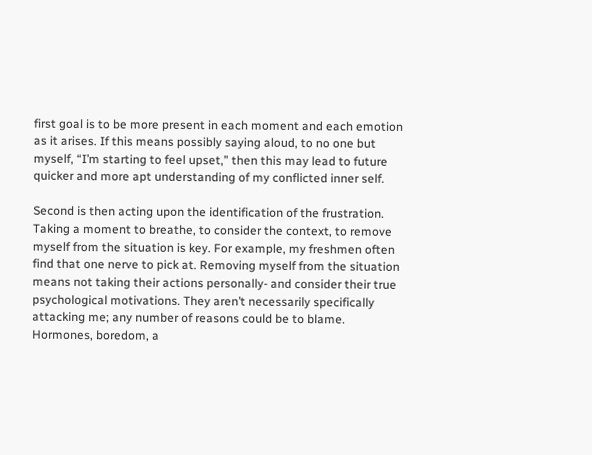first goal is to be more present in each moment and each emotion as it arises. If this means possibly saying aloud, to no one but myself, “I’m starting to feel upset,” then this may lead to future quicker and more apt understanding of my conflicted inner self.

Second is then acting upon the identification of the frustration. Taking a moment to breathe, to consider the context, to remove myself from the situation is key. For example, my freshmen often find that one nerve to pick at. Removing myself from the situation means not taking their actions personally- and consider their true psychological motivations. They aren’t necessarily specifically attacking me; any number of reasons could be to blame. Hormones, boredom, a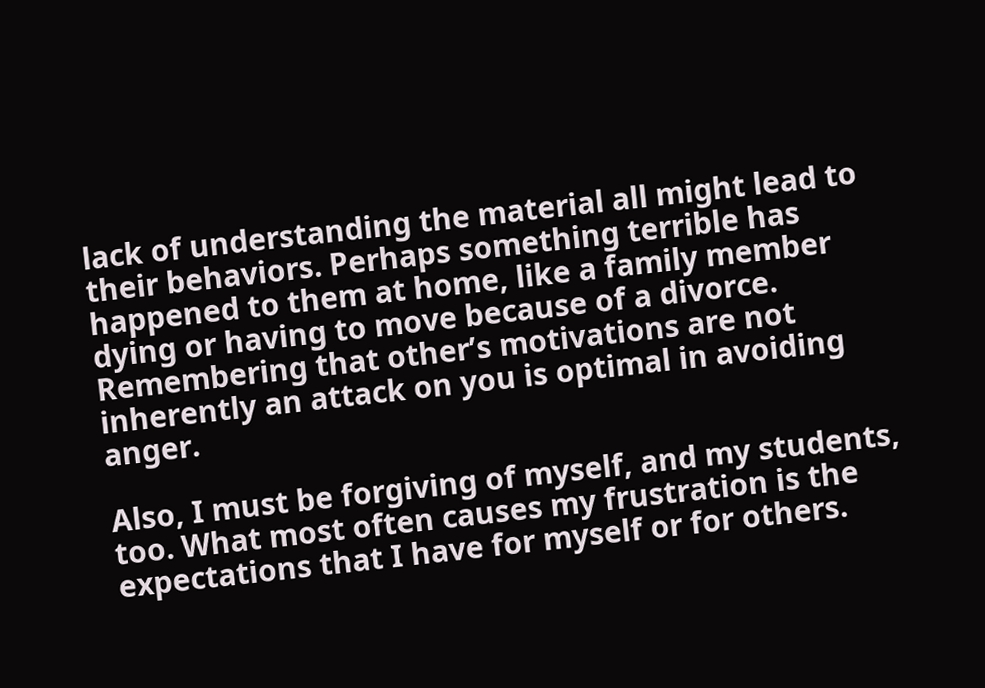lack of understanding the material all might lead to their behaviors. Perhaps something terrible has happened to them at home, like a family member dying or having to move because of a divorce. Remembering that other’s motivations are not inherently an attack on you is optimal in avoiding anger.

Also, I must be forgiving of myself, and my students, too. What most often causes my frustration is the expectations that I have for myself or for others.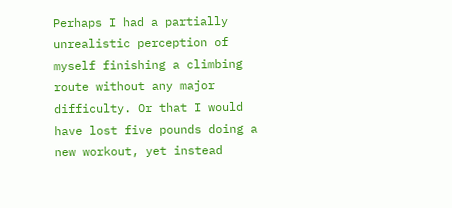Perhaps I had a partially unrealistic perception of myself finishing a climbing route without any major difficulty. Or that I would have lost five pounds doing a new workout, yet instead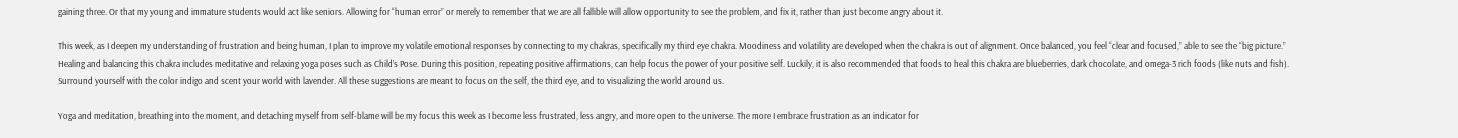gaining three. Or that my young and immature students would act like seniors. Allowing for “human error” or merely to remember that we are all fallible will allow opportunity to see the problem, and fix it, rather than just become angry about it.

This week, as I deepen my understanding of frustration and being human, I plan to improve my volatile emotional responses by connecting to my chakras, specifically my third eye chakra. Moodiness and volatility are developed when the chakra is out of alignment. Once balanced, you feel “clear and focused,” able to see the “big picture.” Healing and balancing this chakra includes meditative and relaxing yoga poses such as Child’s Pose. During this position, repeating positive affirmations, can help focus the power of your positive self. Luckily, it is also recommended that foods to heal this chakra are blueberries, dark chocolate, and omega-3 rich foods (like nuts and fish). Surround yourself with the color indigo and scent your world with lavender. All these suggestions are meant to focus on the self, the third eye, and to visualizing the world around us.

Yoga and meditation, breathing into the moment, and detaching myself from self-blame will be my focus this week as I become less frustrated, less angry, and more open to the universe. The more I embrace frustration as an indicator for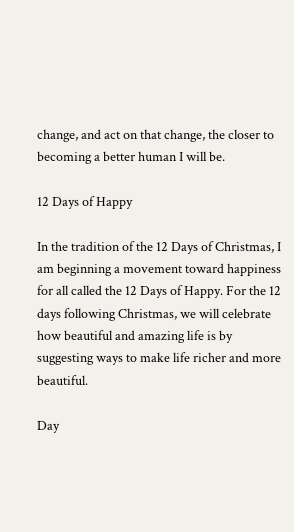change, and act on that change, the closer to becoming a better human I will be.

12 Days of Happy

In the tradition of the 12 Days of Christmas, I am beginning a movement toward happiness for all called the 12 Days of Happy. For the 12 days following Christmas, we will celebrate how beautiful and amazing life is by suggesting ways to make life richer and more beautiful.

Day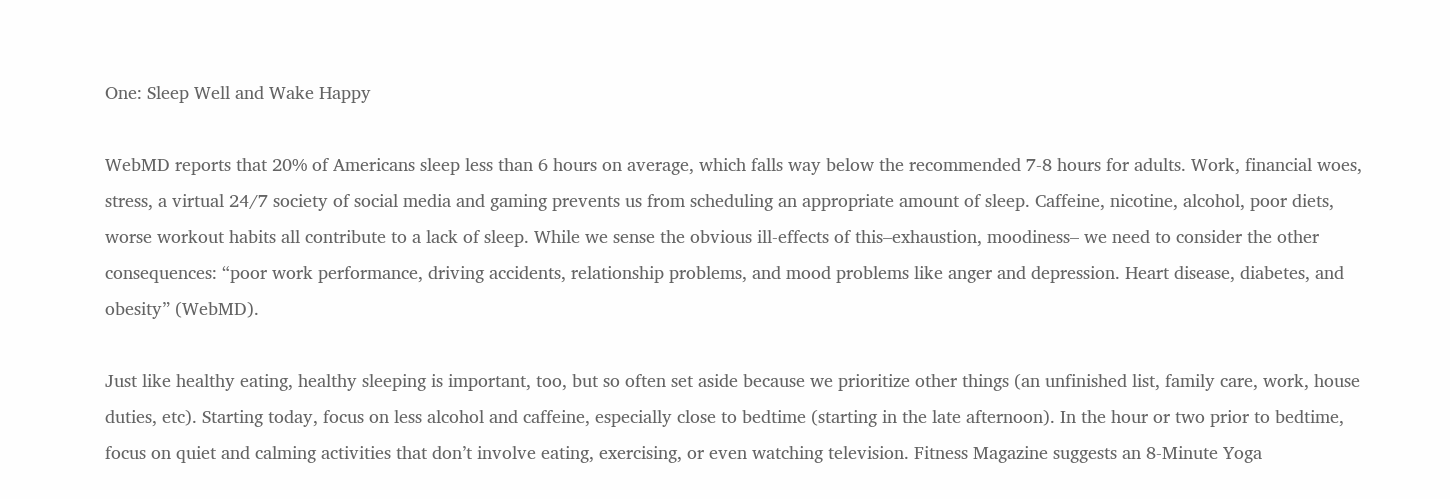One: Sleep Well and Wake Happy

WebMD reports that 20% of Americans sleep less than 6 hours on average, which falls way below the recommended 7-8 hours for adults. Work, financial woes, stress, a virtual 24/7 society of social media and gaming prevents us from scheduling an appropriate amount of sleep. Caffeine, nicotine, alcohol, poor diets, worse workout habits all contribute to a lack of sleep. While we sense the obvious ill-effects of this–exhaustion, moodiness– we need to consider the other consequences: “poor work performance, driving accidents, relationship problems, and mood problems like anger and depression. Heart disease, diabetes, and obesity” (WebMD).

Just like healthy eating, healthy sleeping is important, too, but so often set aside because we prioritize other things (an unfinished list, family care, work, house duties, etc). Starting today, focus on less alcohol and caffeine, especially close to bedtime (starting in the late afternoon). In the hour or two prior to bedtime, focus on quiet and calming activities that don’t involve eating, exercising, or even watching television. Fitness Magazine suggests an 8-Minute Yoga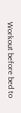Workout before bed to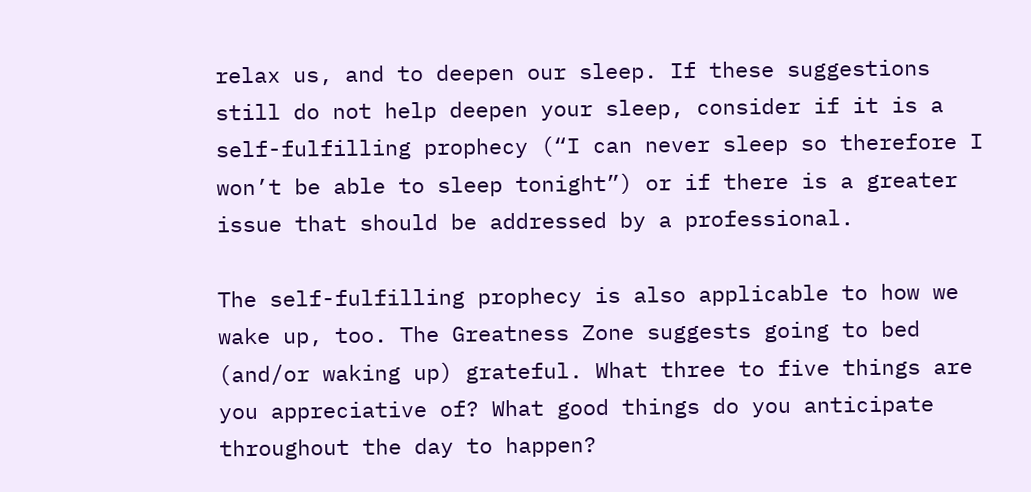relax us, and to deepen our sleep. If these suggestions still do not help deepen your sleep, consider if it is a self-fulfilling prophecy (“I can never sleep so therefore I won’t be able to sleep tonight”) or if there is a greater issue that should be addressed by a professional.

The self-fulfilling prophecy is also applicable to how we wake up, too. The Greatness Zone suggests going to bed (and/or waking up) grateful. What three to five things are you appreciative of? What good things do you anticipate throughout the day to happen?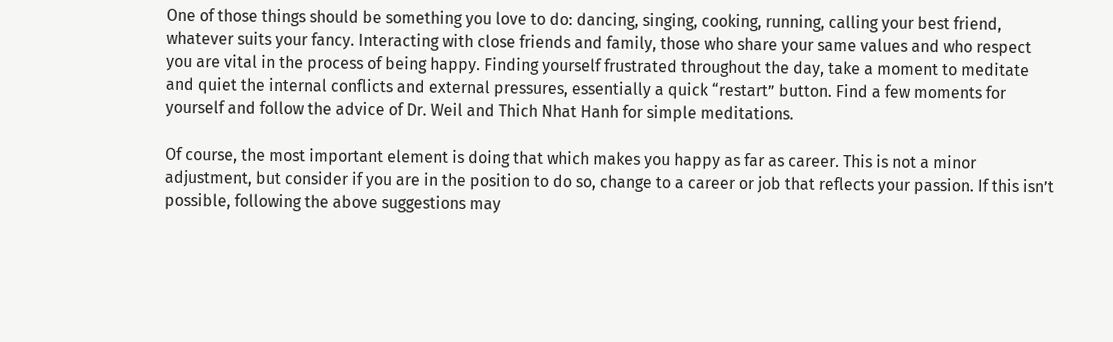One of those things should be something you love to do: dancing, singing, cooking, running, calling your best friend, whatever suits your fancy. Interacting with close friends and family, those who share your same values and who respect you are vital in the process of being happy. Finding yourself frustrated throughout the day, take a moment to meditate and quiet the internal conflicts and external pressures, essentially a quick “restart” button. Find a few moments for yourself and follow the advice of Dr. Weil and Thich Nhat Hanh for simple meditations.

Of course, the most important element is doing that which makes you happy as far as career. This is not a minor adjustment, but consider if you are in the position to do so, change to a career or job that reflects your passion. If this isn’t possible, following the above suggestions may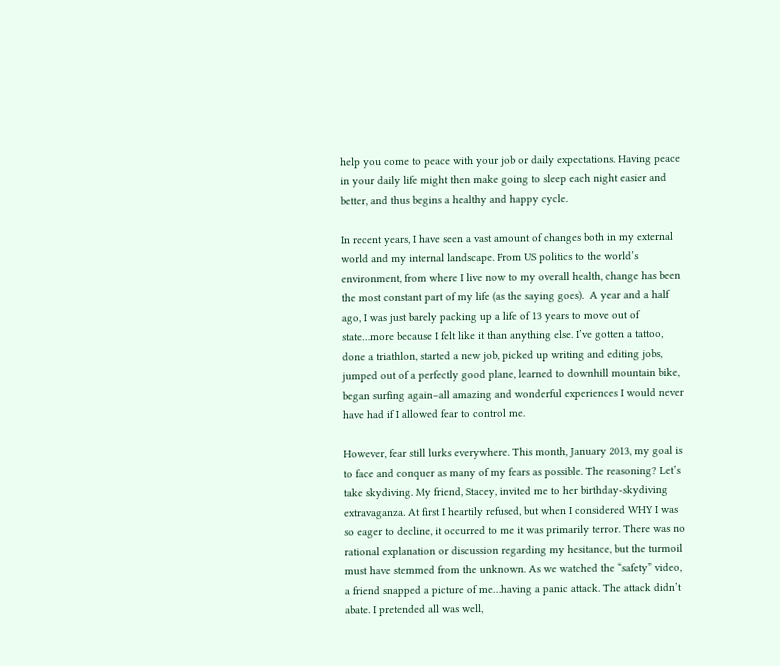help you come to peace with your job or daily expectations. Having peace in your daily life might then make going to sleep each night easier and better, and thus begins a healthy and happy cycle.

In recent years, I have seen a vast amount of changes both in my external world and my internal landscape. From US politics to the world’s environment, from where I live now to my overall health, change has been the most constant part of my life (as the saying goes).  A year and a half ago, I was just barely packing up a life of 13 years to move out of state…more because I felt like it than anything else. I’ve gotten a tattoo, done a triathlon, started a new job, picked up writing and editing jobs, jumped out of a perfectly good plane, learned to downhill mountain bike, began surfing again–all amazing and wonderful experiences I would never have had if I allowed fear to control me.

However, fear still lurks everywhere. This month, January 2013, my goal is to face and conquer as many of my fears as possible. The reasoning? Let’s take skydiving. My friend, Stacey, invited me to her birthday-skydiving extravaganza. At first I heartily refused, but when I considered WHY I was so eager to decline, it occurred to me it was primarily terror. There was no rational explanation or discussion regarding my hesitance, but the turmoil must have stemmed from the unknown. As we watched the “safety” video, a friend snapped a picture of me…having a panic attack. The attack didn’t abate. I pretended all was well,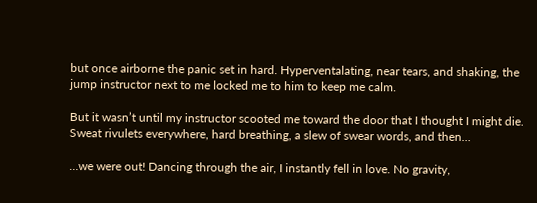but once airborne the panic set in hard. Hyperventalating, near tears, and shaking, the jump instructor next to me locked me to him to keep me calm.

But it wasn’t until my instructor scooted me toward the door that I thought I might die. Sweat rivulets everywhere, hard breathing, a slew of swear words, and then…

…we were out! Dancing through the air, I instantly fell in love. No gravity,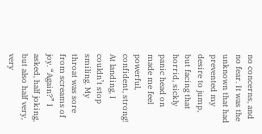no concerns, and no fear. It was the unknown that had prevented my desire to jump, but facing that horrid, sickly panic head on made me feel powerful, confident, strong! At landing, I couldn’t stop smiling. My throat was sore from screams of joy. “Again?” I asked, half joking, but also half very, very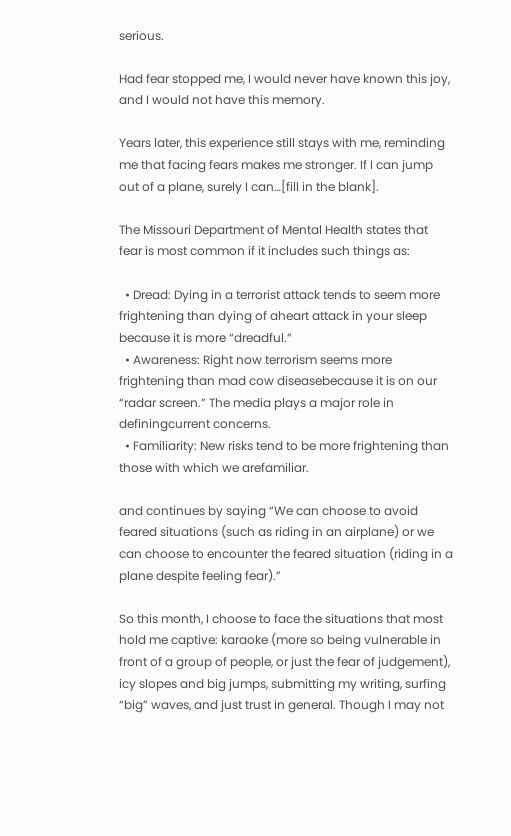serious.

Had fear stopped me, I would never have known this joy, and I would not have this memory.

Years later, this experience still stays with me, reminding me that facing fears makes me stronger. If I can jump out of a plane, surely I can…[fill in the blank].

The Missouri Department of Mental Health states that fear is most common if it includes such things as:

  • Dread: Dying in a terrorist attack tends to seem more frightening than dying of aheart attack in your sleep because it is more “dreadful.”
  • Awareness: Right now terrorism seems more frightening than mad cow diseasebecause it is on our “radar screen.” The media plays a major role in definingcurrent concerns.
  • Familiarity: New risks tend to be more frightening than those with which we arefamiliar.

and continues by saying “We can choose to avoid feared situations (such as riding in an airplane) or we can choose to encounter the feared situation (riding in a plane despite feeling fear).”

So this month, I choose to face the situations that most hold me captive: karaoke (more so being vulnerable in front of a group of people, or just the fear of judgement), icy slopes and big jumps, submitting my writing, surfing “big” waves, and just trust in general. Though I may not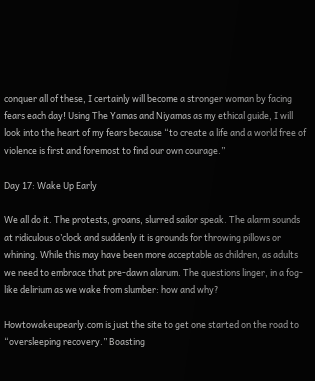conquer all of these, I certainly will become a stronger woman by facing fears each day! Using The Yamas and Niyamas as my ethical guide, I will look into the heart of my fears because “to create a life and a world free of violence is first and foremost to find our own courage.”

Day 17: Wake Up Early

We all do it. The protests, groans, slurred sailor speak. The alarm sounds at ridiculous o’clock and suddenly it is grounds for throwing pillows or whining. While this may have been more acceptable as children, as adults we need to embrace that pre-dawn alarum. The questions linger, in a fog-like delirium as we wake from slumber: how and why?

Howtowakeupearly.com is just the site to get one started on the road to “oversleeping recovery.” Boasting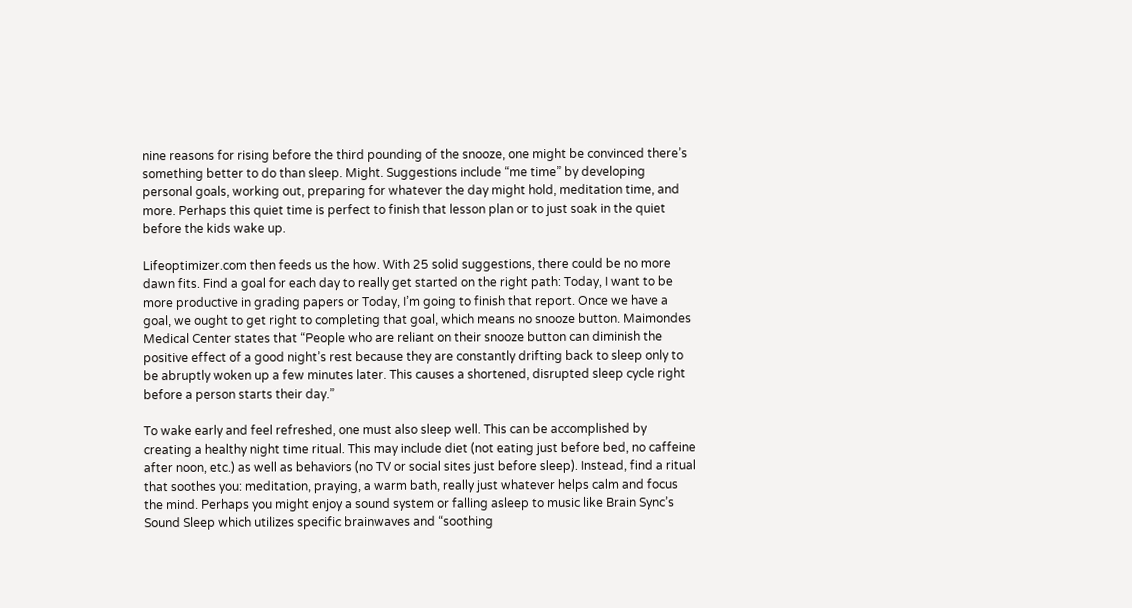nine reasons for rising before the third pounding of the snooze, one might be convinced there’s something better to do than sleep. Might. Suggestions include “me time” by developing personal goals, working out, preparing for whatever the day might hold, meditation time, and more. Perhaps this quiet time is perfect to finish that lesson plan or to just soak in the quiet before the kids wake up.

Lifeoptimizer.com then feeds us the how. With 25 solid suggestions, there could be no more dawn fits. Find a goal for each day to really get started on the right path: Today, I want to be more productive in grading papers or Today, I’m going to finish that report. Once we have a goal, we ought to get right to completing that goal, which means no snooze button. Maimondes Medical Center states that “People who are reliant on their snooze button can diminish the positive effect of a good night’s rest because they are constantly drifting back to sleep only to be abruptly woken up a few minutes later. This causes a shortened, disrupted sleep cycle right before a person starts their day.”

To wake early and feel refreshed, one must also sleep well. This can be accomplished by creating a healthy night time ritual. This may include diet (not eating just before bed, no caffeine after noon, etc.) as well as behaviors (no TV or social sites just before sleep). Instead, find a ritual that soothes you: meditation, praying, a warm bath, really just whatever helps calm and focus the mind. Perhaps you might enjoy a sound system or falling asleep to music like Brain Sync’s Sound Sleep which utilizes specific brainwaves and “soothing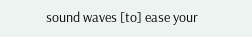sound waves [to] ease your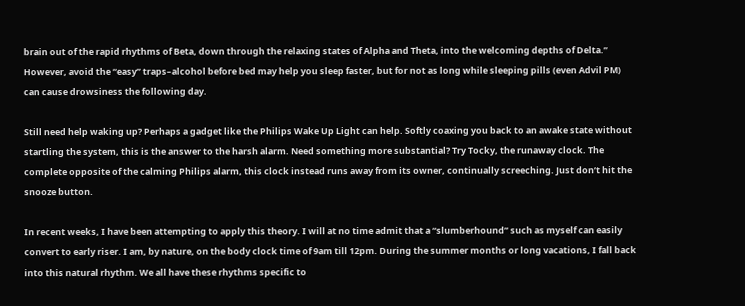brain out of the rapid rhythms of Beta, down through the relaxing states of Alpha and Theta, into the welcoming depths of Delta.” However, avoid the “easy” traps–alcohol before bed may help you sleep faster, but for not as long while sleeping pills (even Advil PM) can cause drowsiness the following day.

Still need help waking up? Perhaps a gadget like the Philips Wake Up Light can help. Softly coaxing you back to an awake state without startling the system, this is the answer to the harsh alarm. Need something more substantial? Try Tocky, the runaway clock. The complete opposite of the calming Philips alarm, this clock instead runs away from its owner, continually screeching. Just don’t hit the snooze button.

In recent weeks, I have been attempting to apply this theory. I will at no time admit that a “slumberhound” such as myself can easily convert to early riser. I am, by nature, on the body clock time of 9am till 12pm. During the summer months or long vacations, I fall back into this natural rhythm. We all have these rhythms specific to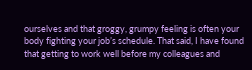ourselves and that groggy, grumpy feeling is often your body fighting your job’s schedule. That said, I have found that getting to work well before my colleagues and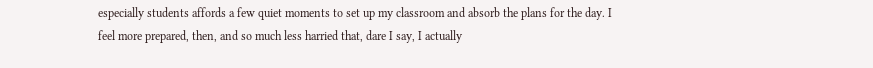especially students affords a few quiet moments to set up my classroom and absorb the plans for the day. I feel more prepared, then, and so much less harried that, dare I say, I actually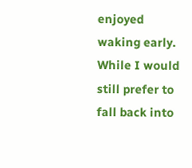enjoyed waking early. While I would still prefer to fall back into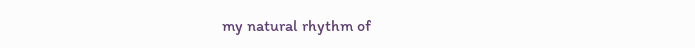my natural rhythm of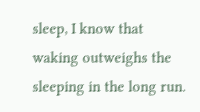sleep, I know that waking outweighs the sleeping in the long run.